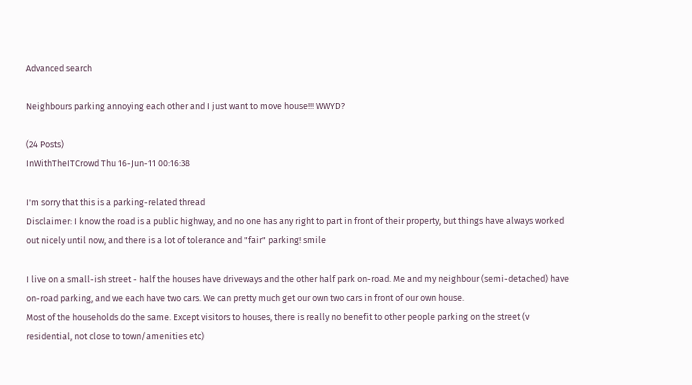Advanced search

Neighbours parking annoying each other and I just want to move house!!! WWYD?

(24 Posts)
InWithTheITCrowd Thu 16-Jun-11 00:16:38

I'm sorry that this is a parking-related thread
Disclaimer: I know the road is a public highway, and no one has any right to part in front of their property, but things have always worked out nicely until now, and there is a lot of tolerance and "fair" parking! smile

I live on a small-ish street - half the houses have driveways and the other half park on-road. Me and my neighbour (semi-detached) have on-road parking, and we each have two cars. We can pretty much get our own two cars in front of our own house.
Most of the households do the same. Except visitors to houses, there is really no benefit to other people parking on the street (v residential, not close to town/amenities etc)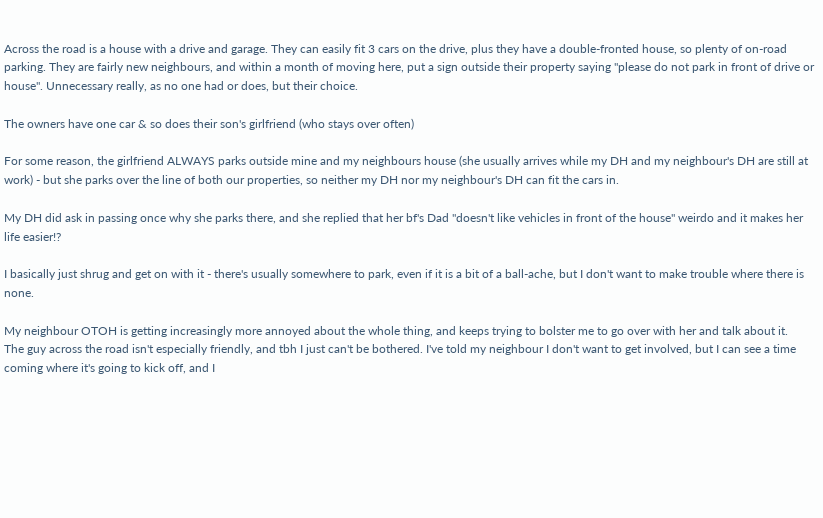Across the road is a house with a drive and garage. They can easily fit 3 cars on the drive, plus they have a double-fronted house, so plenty of on-road parking. They are fairly new neighbours, and within a month of moving here, put a sign outside their property saying "please do not park in front of drive or house". Unnecessary really, as no one had or does, but their choice.

The owners have one car & so does their son's girlfriend (who stays over often)

For some reason, the girlfriend ALWAYS parks outside mine and my neighbours house (she usually arrives while my DH and my neighbour's DH are still at work) - but she parks over the line of both our properties, so neither my DH nor my neighbour's DH can fit the cars in.

My DH did ask in passing once why she parks there, and she replied that her bf's Dad "doesn't like vehicles in front of the house" weirdo and it makes her life easier!?

I basically just shrug and get on with it - there's usually somewhere to park, even if it is a bit of a ball-ache, but I don't want to make trouble where there is none.

My neighbour OTOH is getting increasingly more annoyed about the whole thing, and keeps trying to bolster me to go over with her and talk about it.
The guy across the road isn't especially friendly, and tbh I just can't be bothered. I've told my neighbour I don't want to get involved, but I can see a time coming where it's going to kick off, and I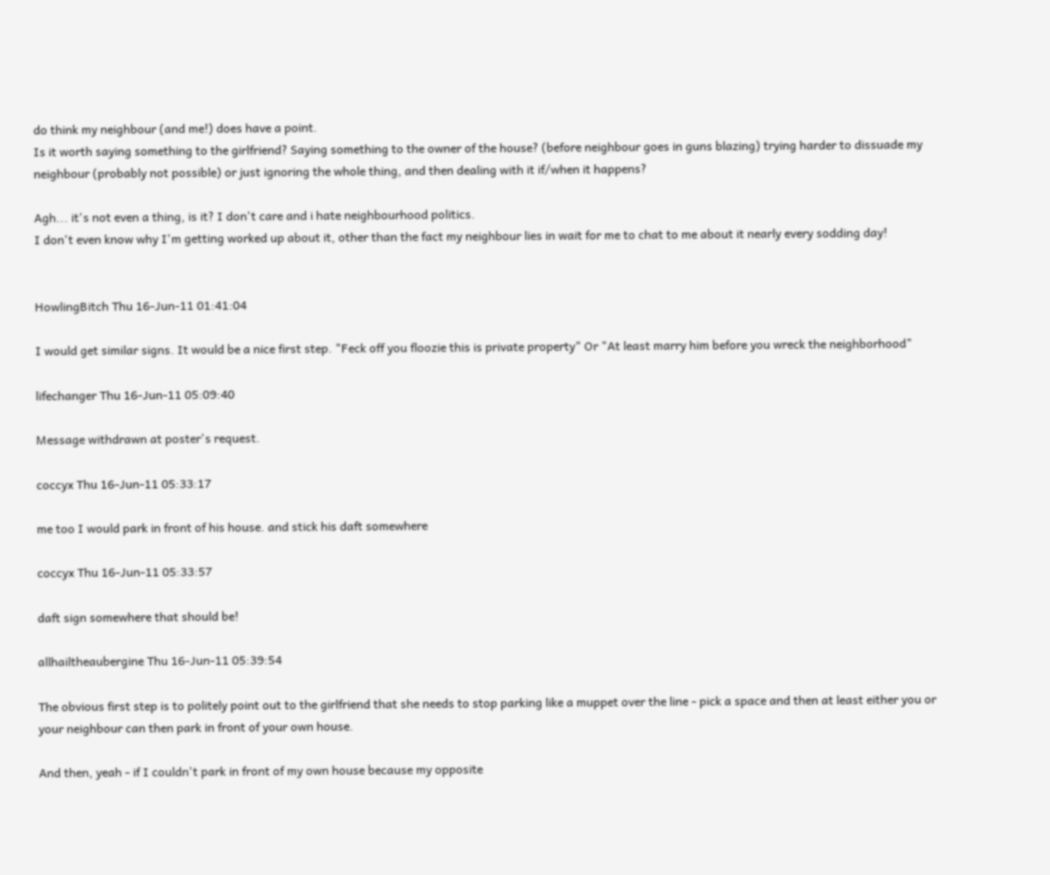do think my neighbour (and me!) does have a point.
Is it worth saying something to the girlfriend? Saying something to the owner of the house? (before neighbour goes in guns blazing) trying harder to dissuade my neighbour (probably not possible) or just ignoring the whole thing, and then dealing with it if/when it happens?

Agh... it's not even a thing, is it? I don't care and i hate neighbourhood politics.
I don't even know why I'm getting worked up about it, other than the fact my neighbour lies in wait for me to chat to me about it nearly every sodding day!


HowlingBitch Thu 16-Jun-11 01:41:04

I would get similar signs. It would be a nice first step. "Feck off you floozie this is private property" Or "At least marry him before you wreck the neighborhood"

lifechanger Thu 16-Jun-11 05:09:40

Message withdrawn at poster's request.

coccyx Thu 16-Jun-11 05:33:17

me too I would park in front of his house. and stick his daft somewhere

coccyx Thu 16-Jun-11 05:33:57

daft sign somewhere that should be!

allhailtheaubergine Thu 16-Jun-11 05:39:54

The obvious first step is to politely point out to the girlfriend that she needs to stop parking like a muppet over the line - pick a space and then at least either you or your neighbour can then park in front of your own house.

And then, yeah - if I couldn't park in front of my own house because my opposite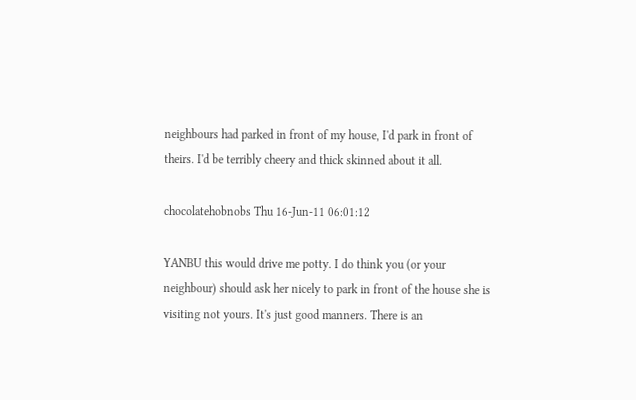neighbours had parked in front of my house, I'd park in front of theirs. I'd be terribly cheery and thick skinned about it all.

chocolatehobnobs Thu 16-Jun-11 06:01:12

YANBU this would drive me potty. I do think you (or your neighbour) should ask her nicely to park in front of the house she is visiting not yours. It's just good manners. There is an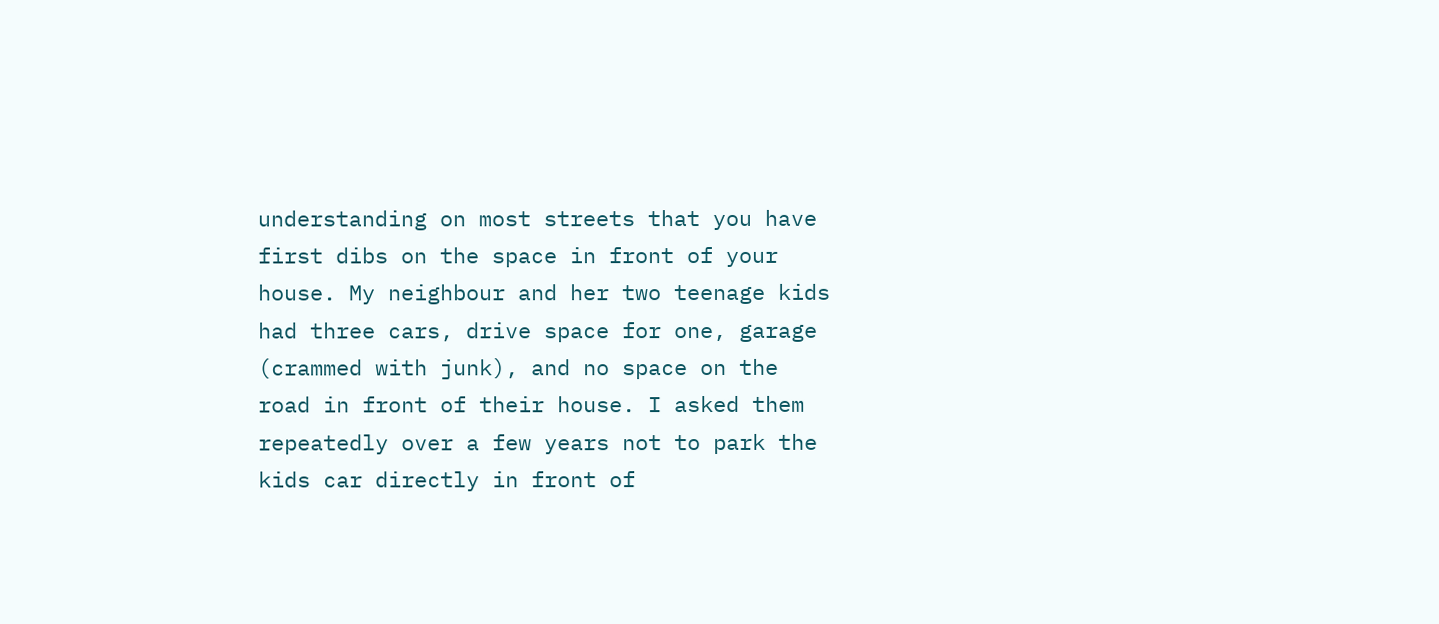understanding on most streets that you have first dibs on the space in front of your house. My neighbour and her two teenage kids had three cars, drive space for one, garage (crammed with junk), and no space on the road in front of their house. I asked them repeatedly over a few years not to park the kids car directly in front of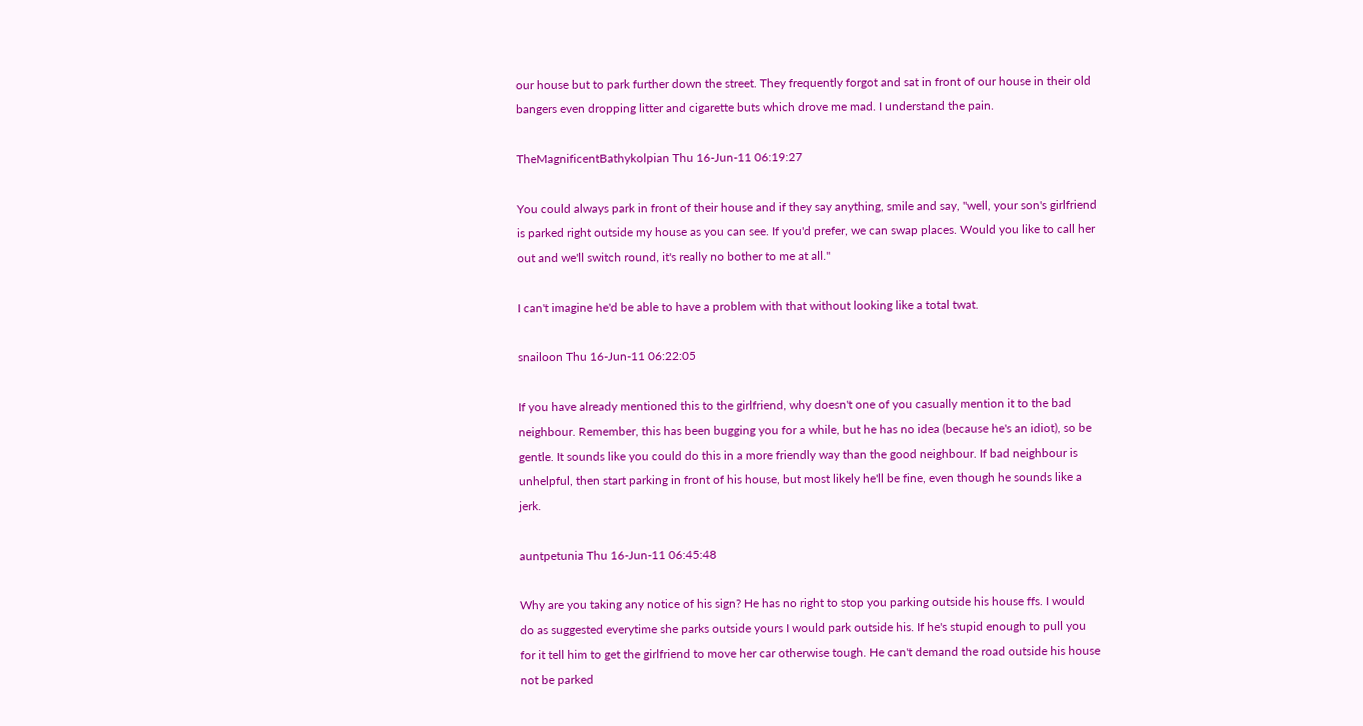our house but to park further down the street. They frequently forgot and sat in front of our house in their old bangers even dropping litter and cigarette buts which drove me mad. I understand the pain.

TheMagnificentBathykolpian Thu 16-Jun-11 06:19:27

You could always park in front of their house and if they say anything, smile and say, "well, your son's girlfriend is parked right outside my house as you can see. If you'd prefer, we can swap places. Would you like to call her out and we'll switch round, it's really no bother to me at all."

I can't imagine he'd be able to have a problem with that without looking like a total twat.

snailoon Thu 16-Jun-11 06:22:05

If you have already mentioned this to the girlfriend, why doesn't one of you casually mention it to the bad neighbour. Remember, this has been bugging you for a while, but he has no idea (because he's an idiot), so be gentle. It sounds like you could do this in a more friendly way than the good neighbour. If bad neighbour is unhelpful, then start parking in front of his house, but most likely he'll be fine, even though he sounds like a jerk.

auntpetunia Thu 16-Jun-11 06:45:48

Why are you taking any notice of his sign? He has no right to stop you parking outside his house ffs. I would do as suggested everytime she parks outside yours I would park outside his. If he's stupid enough to pull you for it tell him to get the girlfriend to move her car otherwise tough. He can't demand the road outside his house not be parked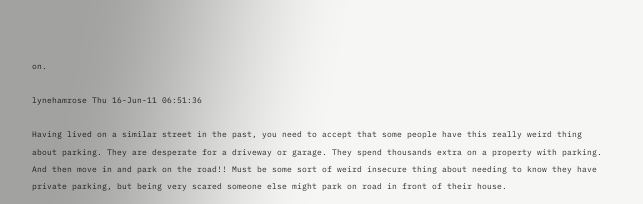on.

lynehamrose Thu 16-Jun-11 06:51:36

Having lived on a similar street in the past, you need to accept that some people have this really weird thing about parking. They are desperate for a driveway or garage. They spend thousands extra on a property with parking. And then move in and park on the road!! Must be some sort of weird insecure thing about needing to know they have private parking, but being very scared someone else might park on road in front of their house.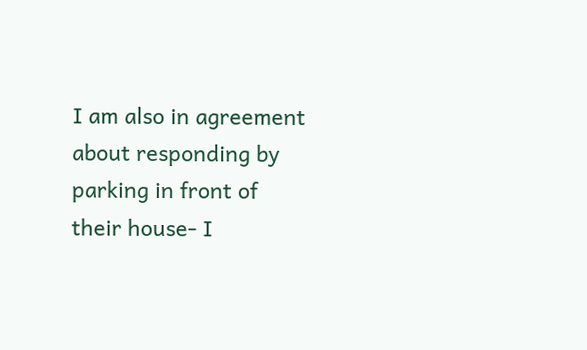I am also in agreement about responding by parking in front of their house- I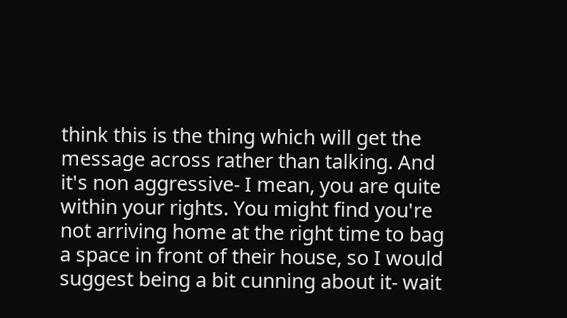think this is the thing which will get the message across rather than talking. And it's non aggressive- I mean, you are quite within your rights. You might find you're not arriving home at the right time to bag a space in front of their house, so I would suggest being a bit cunning about it- wait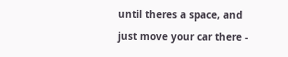until theres a space, and just move your car there -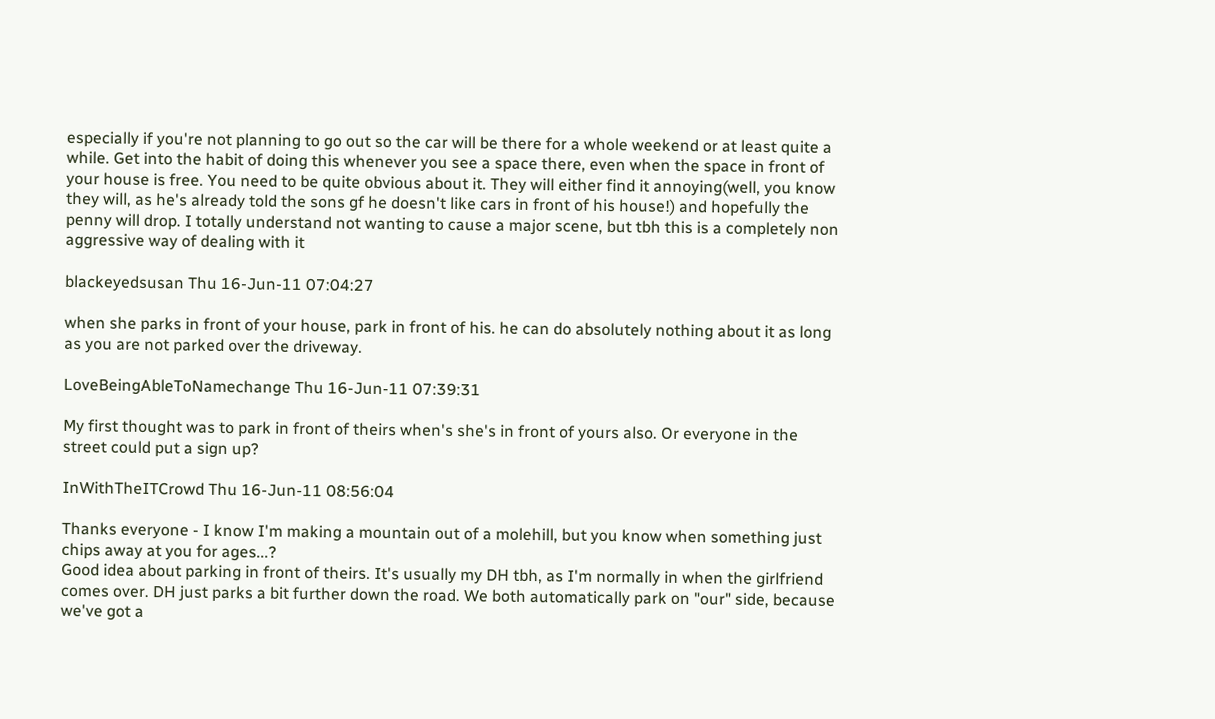especially if you're not planning to go out so the car will be there for a whole weekend or at least quite a while. Get into the habit of doing this whenever you see a space there, even when the space in front of your house is free. You need to be quite obvious about it. They will either find it annoying(well, you know they will, as he's already told the sons gf he doesn't like cars in front of his house!) and hopefully the penny will drop. I totally understand not wanting to cause a major scene, but tbh this is a completely non aggressive way of dealing with it

blackeyedsusan Thu 16-Jun-11 07:04:27

when she parks in front of your house, park in front of his. he can do absolutely nothing about it as long as you are not parked over the driveway.

LoveBeingAbleToNamechange Thu 16-Jun-11 07:39:31

My first thought was to park in front of theirs when's she's in front of yours also. Or everyone in the street could put a sign up?

InWithTheITCrowd Thu 16-Jun-11 08:56:04

Thanks everyone - I know I'm making a mountain out of a molehill, but you know when something just chips away at you for ages...?
Good idea about parking in front of theirs. It's usually my DH tbh, as I'm normally in when the girlfriend comes over. DH just parks a bit further down the road. We both automatically park on "our" side, because we've got a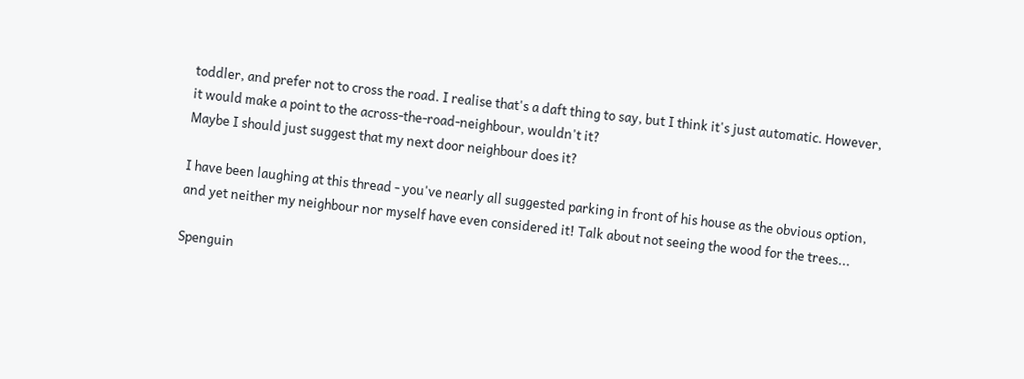toddler, and prefer not to cross the road. I realise that's a daft thing to say, but I think it's just automatic. However, it would make a point to the across-the-road-neighbour, wouldn't it?
Maybe I should just suggest that my next door neighbour does it?

I have been laughing at this thread - you've nearly all suggested parking in front of his house as the obvious option, and yet neither my neighbour nor myself have even considered it! Talk about not seeing the wood for the trees...

Spenguin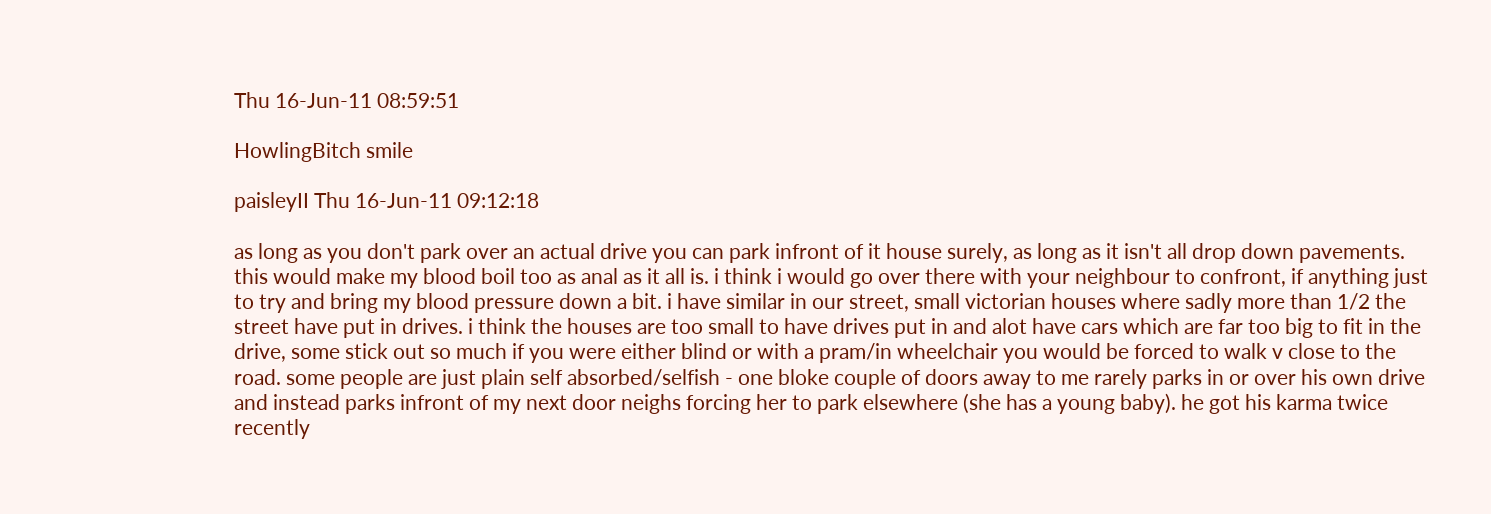Thu 16-Jun-11 08:59:51

HowlingBitch smile

paisleyII Thu 16-Jun-11 09:12:18

as long as you don't park over an actual drive you can park infront of it house surely, as long as it isn't all drop down pavements. this would make my blood boil too as anal as it all is. i think i would go over there with your neighbour to confront, if anything just to try and bring my blood pressure down a bit. i have similar in our street, small victorian houses where sadly more than 1/2 the street have put in drives. i think the houses are too small to have drives put in and alot have cars which are far too big to fit in the drive, some stick out so much if you were either blind or with a pram/in wheelchair you would be forced to walk v close to the road. some people are just plain self absorbed/selfish - one bloke couple of doors away to me rarely parks in or over his own drive and instead parks infront of my next door neighs forcing her to park elsewhere (she has a young baby). he got his karma twice recently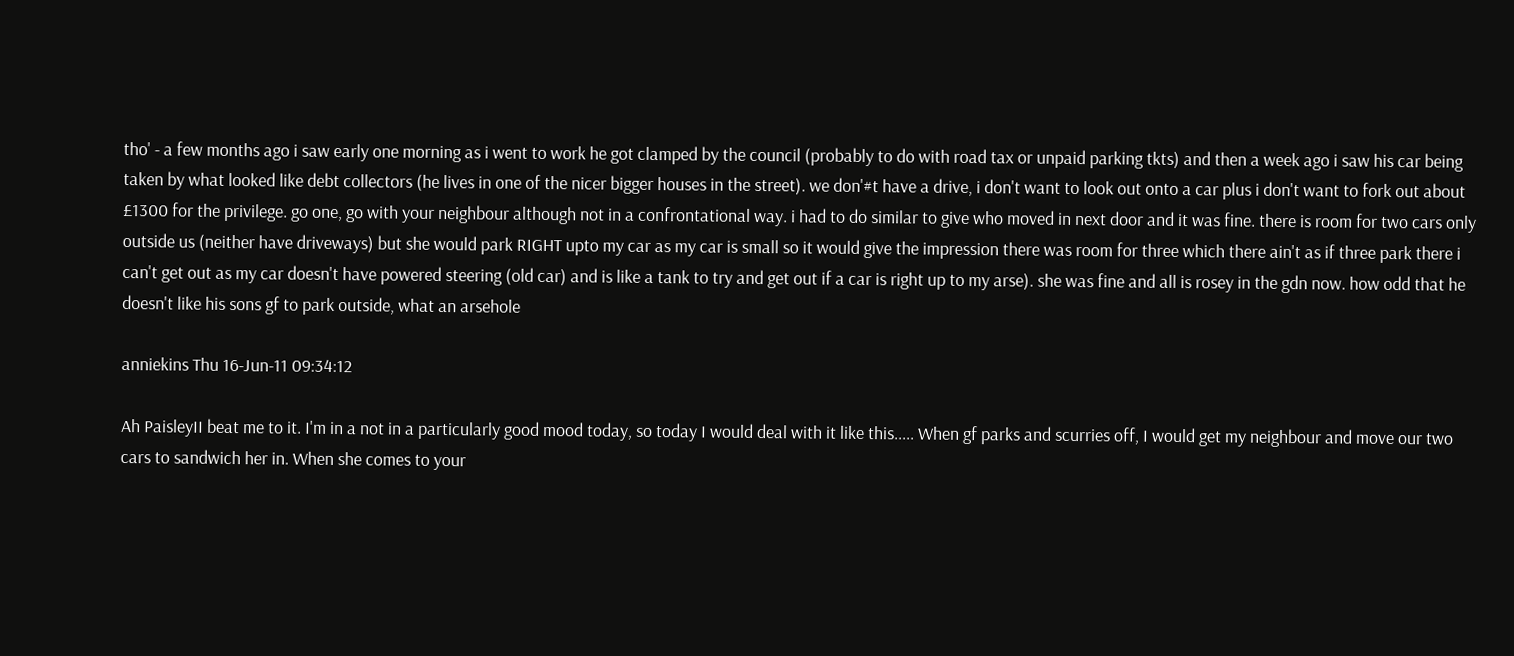tho' - a few months ago i saw early one morning as i went to work he got clamped by the council (probably to do with road tax or unpaid parking tkts) and then a week ago i saw his car being taken by what looked like debt collectors (he lives in one of the nicer bigger houses in the street). we don'#t have a drive, i don't want to look out onto a car plus i don't want to fork out about £1300 for the privilege. go one, go with your neighbour although not in a confrontational way. i had to do similar to give who moved in next door and it was fine. there is room for two cars only outside us (neither have driveways) but she would park RIGHT upto my car as my car is small so it would give the impression there was room for three which there ain't as if three park there i can't get out as my car doesn't have powered steering (old car) and is like a tank to try and get out if a car is right up to my arse). she was fine and all is rosey in the gdn now. how odd that he doesn't like his sons gf to park outside, what an arsehole

anniekins Thu 16-Jun-11 09:34:12

Ah PaisleyII beat me to it. I'm in a not in a particularly good mood today, so today I would deal with it like this..... When gf parks and scurries off, I would get my neighbour and move our two cars to sandwich her in. When she comes to your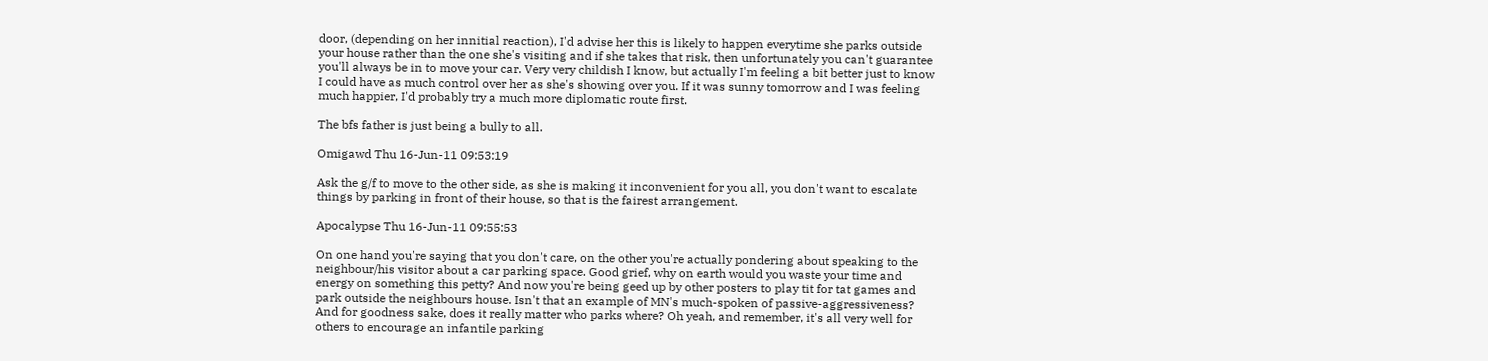door, (depending on her innitial reaction), I'd advise her this is likely to happen everytime she parks outside your house rather than the one she's visiting and if she takes that risk, then unfortunately you can't guarantee you'll always be in to move your car. Very very childish I know, but actually I'm feeling a bit better just to know I could have as much control over her as she's showing over you. If it was sunny tomorrow and I was feeling much happier, I'd probably try a much more diplomatic route first.

The bfs father is just being a bully to all.

Omigawd Thu 16-Jun-11 09:53:19

Ask the g/f to move to the other side, as she is making it inconvenient for you all, you don't want to escalate things by parking in front of their house, so that is the fairest arrangement.

Apocalypse Thu 16-Jun-11 09:55:53

On one hand you're saying that you don't care, on the other you're actually pondering about speaking to the neighbour/his visitor about a car parking space. Good grief, why on earth would you waste your time and energy on something this petty? And now you're being geed up by other posters to play tit for tat games and park outside the neighbours house. Isn't that an example of MN's much-spoken of passive-aggressiveness? And for goodness sake, does it really matter who parks where? Oh yeah, and remember, it's all very well for others to encourage an infantile parking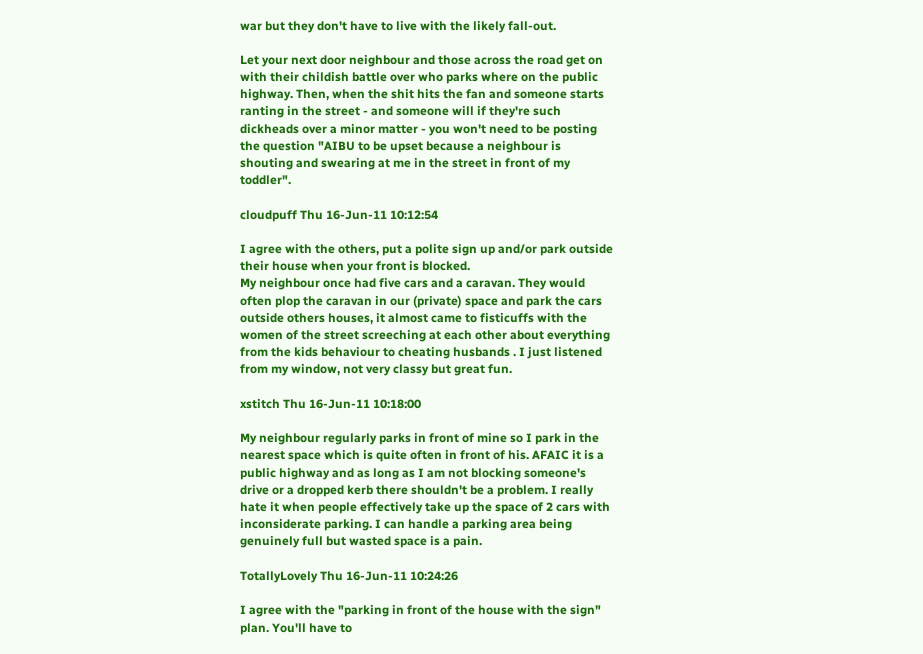war but they don't have to live with the likely fall-out.

Let your next door neighbour and those across the road get on with their childish battle over who parks where on the public highway. Then, when the shit hits the fan and someone starts ranting in the street - and someone will if they're such dickheads over a minor matter - you won't need to be posting the question "AIBU to be upset because a neighbour is shouting and swearing at me in the street in front of my toddler".

cloudpuff Thu 16-Jun-11 10:12:54

I agree with the others, put a polite sign up and/or park outside their house when your front is blocked.
My neighbour once had five cars and a caravan. They would often plop the caravan in our (private) space and park the cars outside others houses, it almost came to fisticuffs with the women of the street screeching at each other about everything from the kids behaviour to cheating husbands . I just listened from my window, not very classy but great fun.

xstitch Thu 16-Jun-11 10:18:00

My neighbour regularly parks in front of mine so I park in the nearest space which is quite often in front of his. AFAIC it is a public highway and as long as I am not blocking someone's drive or a dropped kerb there shouldn't be a problem. I really hate it when people effectively take up the space of 2 cars with inconsiderate parking. I can handle a parking area being genuinely full but wasted space is a pain.

TotallyLovely Thu 16-Jun-11 10:24:26

I agree with the "parking in front of the house with the sign" plan. You'll have to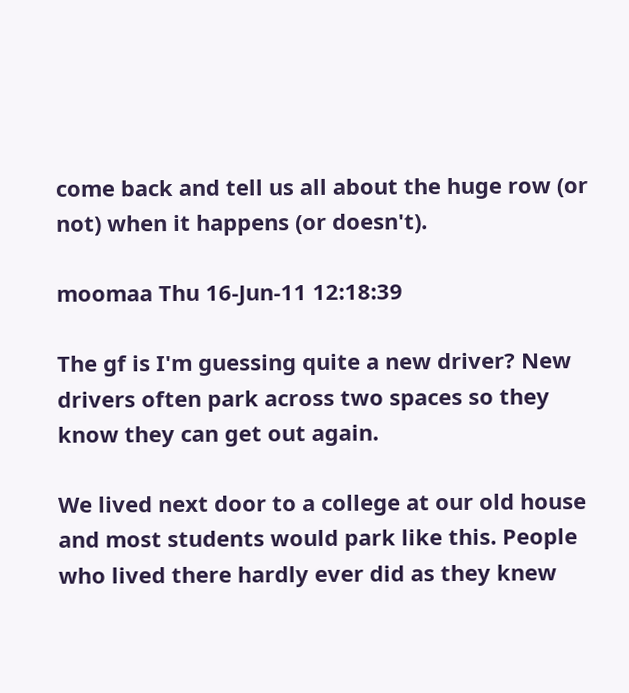come back and tell us all about the huge row (or not) when it happens (or doesn't).

moomaa Thu 16-Jun-11 12:18:39

The gf is I'm guessing quite a new driver? New drivers often park across two spaces so they know they can get out again.

We lived next door to a college at our old house and most students would park like this. People who lived there hardly ever did as they knew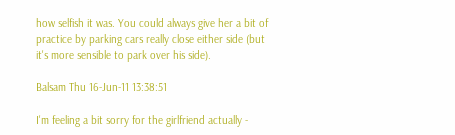how selfish it was. You could always give her a bit of practice by parking cars really close either side (but it's more sensible to park over his side).

Balsam Thu 16-Jun-11 13:38:51

I'm feeling a bit sorry for the girlfriend actually -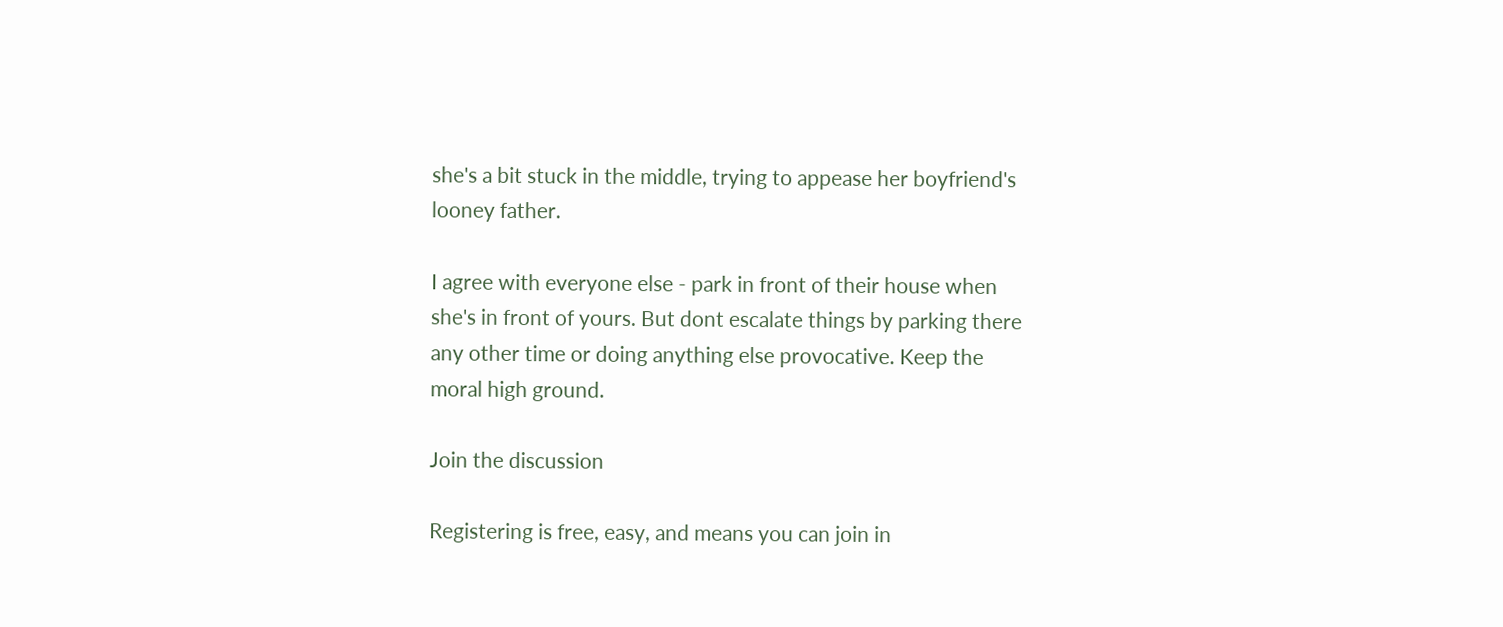she's a bit stuck in the middle, trying to appease her boyfriend's looney father.

I agree with everyone else - park in front of their house when she's in front of yours. But dont escalate things by parking there any other time or doing anything else provocative. Keep the moral high ground.

Join the discussion

Registering is free, easy, and means you can join in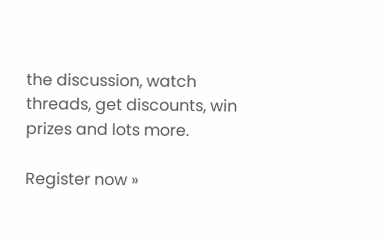the discussion, watch threads, get discounts, win prizes and lots more.

Register now »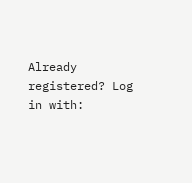Already registered? Log in with: